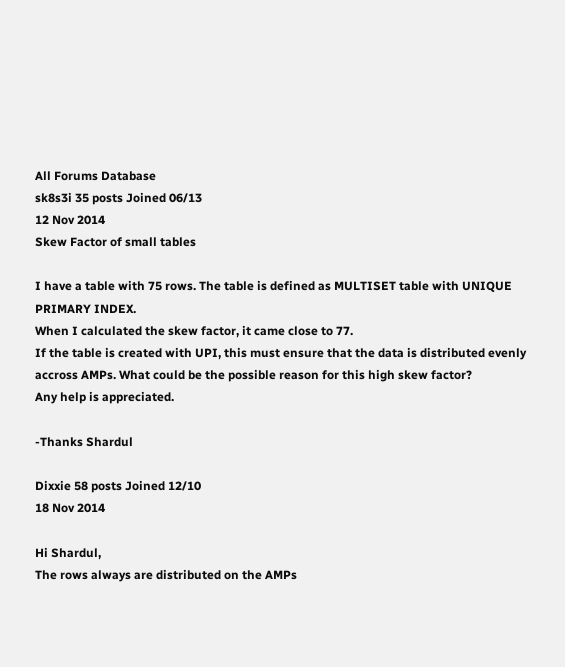All Forums Database
sk8s3i 35 posts Joined 06/13
12 Nov 2014
Skew Factor of small tables

I have a table with 75 rows. The table is defined as MULTISET table with UNIQUE PRIMARY INDEX.
When I calculated the skew factor, it came close to 77.
If the table is created with UPI, this must ensure that the data is distributed evenly accross AMPs. What could be the possible reason for this high skew factor?
Any help is appreciated.

-Thanks Shardul

Dixxie 58 posts Joined 12/10
18 Nov 2014

Hi Shardul,
The rows always are distributed on the AMPs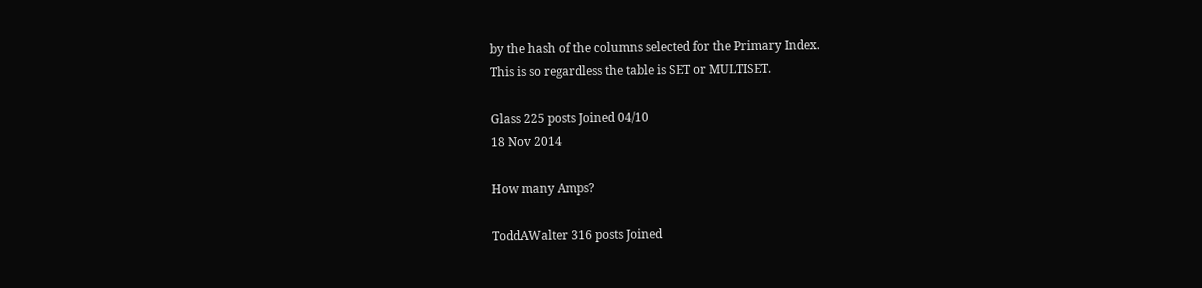by the hash of the columns selected for the Primary Index.
This is so regardless the table is SET or MULTISET.

Glass 225 posts Joined 04/10
18 Nov 2014

How many Amps?

ToddAWalter 316 posts Joined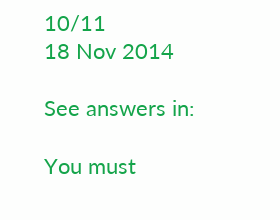10/11
18 Nov 2014

See answers in:

You must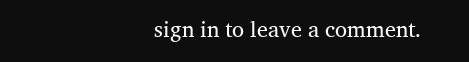sign in to leave a comment.